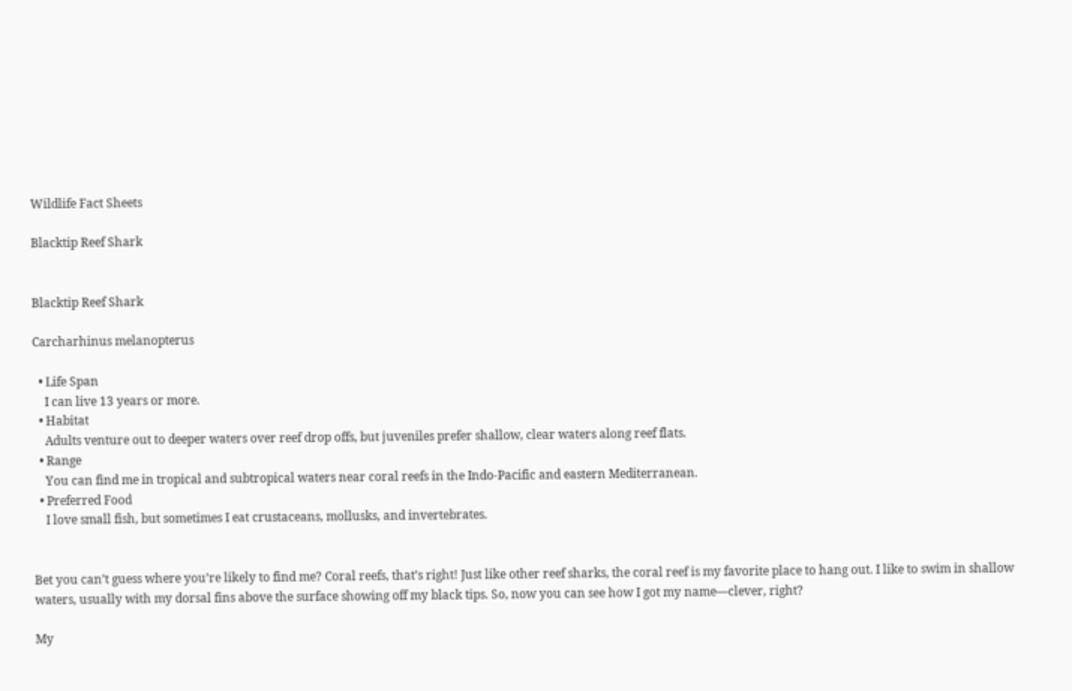Wildlife Fact Sheets

Blacktip Reef Shark


Blacktip Reef Shark

Carcharhinus melanopterus

  • Life Span
    I can live 13 years or more.
  • Habitat
    Adults venture out to deeper waters over reef drop offs, but juveniles prefer shallow, clear waters along reef flats.
  • Range
    You can find me in tropical and subtropical waters near coral reefs in the Indo-Pacific and eastern Mediterranean.
  • Preferred Food
    I love small fish, but sometimes I eat crustaceans, mollusks, and invertebrates.


Bet you can’t guess where you’re likely to find me? Coral reefs, that’s right! Just like other reef sharks, the coral reef is my favorite place to hang out. I like to swim in shallow waters, usually with my dorsal fins above the surface showing off my black tips. So, now you can see how I got my name—clever, right?

My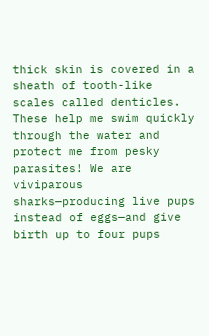thick skin is covered in a sheath of tooth-like scales called denticles. These help me swim quickly through the water and protect me from pesky parasites! We are viviparous sharks—producing live pups instead of eggs—and give birth up to four pups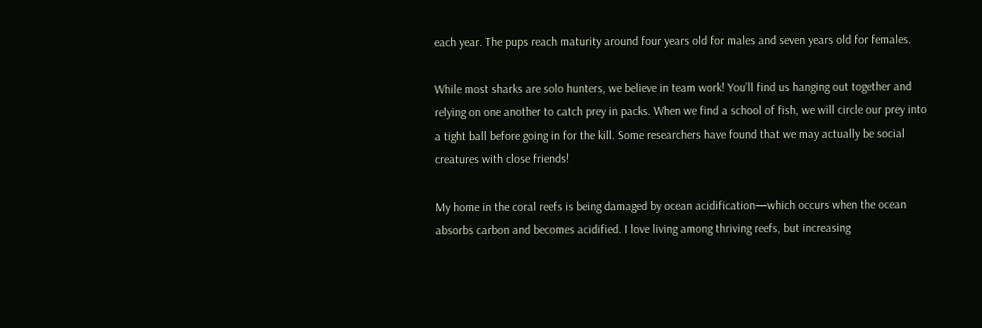each year. The pups reach maturity around four years old for males and seven years old for females.

While most sharks are solo hunters, we believe in team work! You’ll find us hanging out together and relying on one another to catch prey in packs. When we find a school of fish, we will circle our prey into a tight ball before going in for the kill. Some researchers have found that we may actually be social creatures with close friends!

My home in the coral reefs is being damaged by ocean acidification—which occurs when the ocean absorbs carbon and becomes acidified. I love living among thriving reefs, but increasing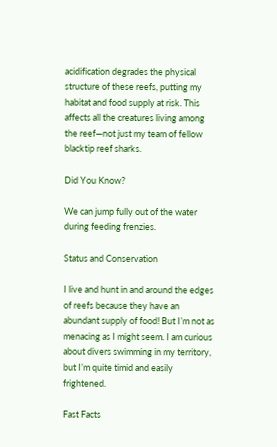acidification degrades the physical structure of these reefs, putting my habitat and food supply at risk. This affects all the creatures living among the reef—not just my team of fellow blacktip reef sharks.

Did You Know?

We can jump fully out of the water during feeding frenzies.

Status and Conservation

I live and hunt in and around the edges of reefs because they have an abundant supply of food! But I’m not as menacing as I might seem. I am curious about divers swimming in my territory, but I’m quite timid and easily frightened.

Fast Facts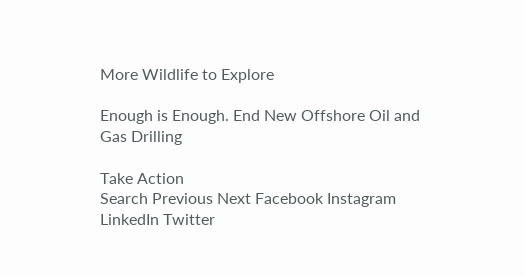More Wildlife to Explore

Enough is Enough. End New Offshore Oil and Gas Drilling

Take Action
Search Previous Next Facebook Instagram LinkedIn Twitter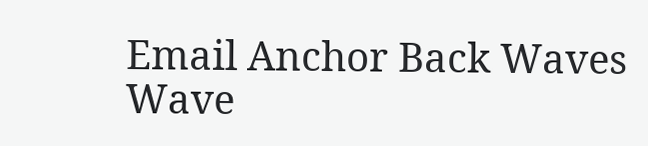Email Anchor Back Waves Wave